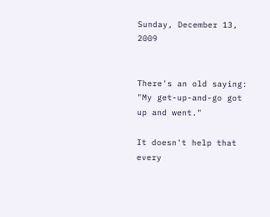Sunday, December 13, 2009


There's an old saying: "My get-up-and-go got up and went."

It doesn't help that every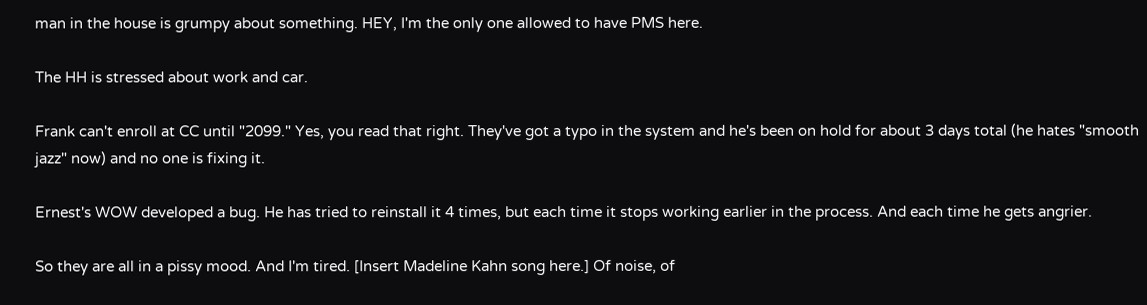man in the house is grumpy about something. HEY, I'm the only one allowed to have PMS here.

The HH is stressed about work and car.

Frank can't enroll at CC until "2099." Yes, you read that right. They've got a typo in the system and he's been on hold for about 3 days total (he hates "smooth jazz" now) and no one is fixing it.

Ernest's WOW developed a bug. He has tried to reinstall it 4 times, but each time it stops working earlier in the process. And each time he gets angrier.

So they are all in a pissy mood. And I'm tired. [Insert Madeline Kahn song here.] Of noise, of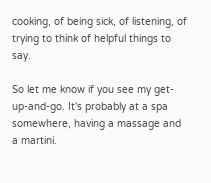cooking, of being sick, of listening, of trying to think of helpful things to say.

So let me know if you see my get-up-and-go. It's probably at a spa somewhere, having a massage and a martini.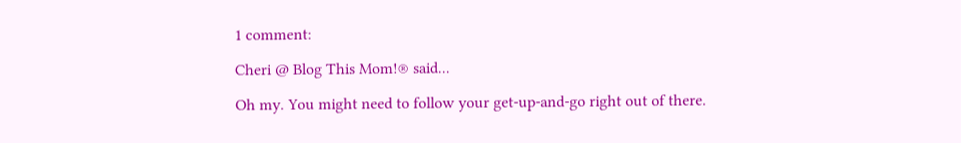1 comment:

Cheri @ Blog This Mom!® said...

Oh my. You might need to follow your get-up-and-go right out of there.